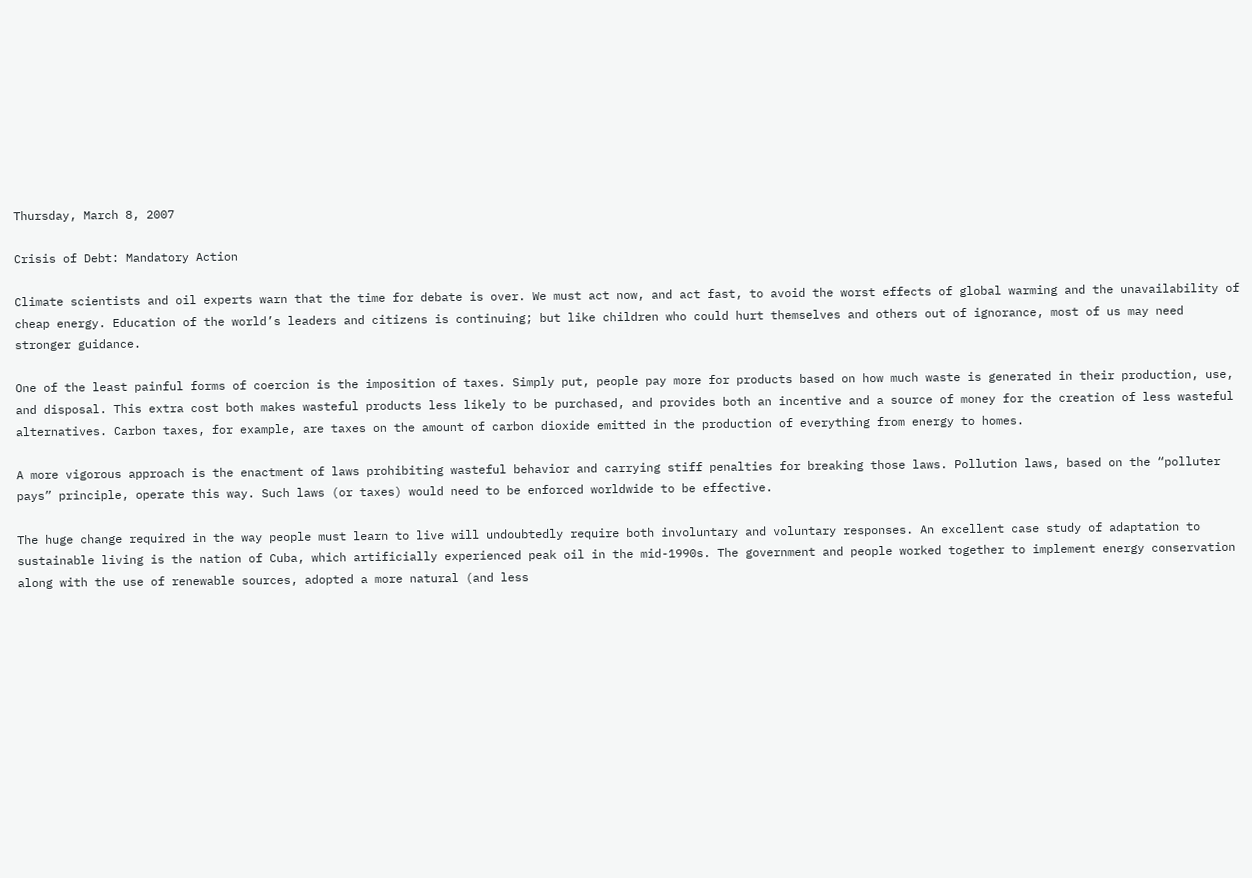Thursday, March 8, 2007

Crisis of Debt: Mandatory Action

Climate scientists and oil experts warn that the time for debate is over. We must act now, and act fast, to avoid the worst effects of global warming and the unavailability of cheap energy. Education of the world’s leaders and citizens is continuing; but like children who could hurt themselves and others out of ignorance, most of us may need stronger guidance.

One of the least painful forms of coercion is the imposition of taxes. Simply put, people pay more for products based on how much waste is generated in their production, use, and disposal. This extra cost both makes wasteful products less likely to be purchased, and provides both an incentive and a source of money for the creation of less wasteful alternatives. Carbon taxes, for example, are taxes on the amount of carbon dioxide emitted in the production of everything from energy to homes.

A more vigorous approach is the enactment of laws prohibiting wasteful behavior and carrying stiff penalties for breaking those laws. Pollution laws, based on the “polluter pays” principle, operate this way. Such laws (or taxes) would need to be enforced worldwide to be effective.

The huge change required in the way people must learn to live will undoubtedly require both involuntary and voluntary responses. An excellent case study of adaptation to sustainable living is the nation of Cuba, which artificially experienced peak oil in the mid-1990s. The government and people worked together to implement energy conservation along with the use of renewable sources, adopted a more natural (and less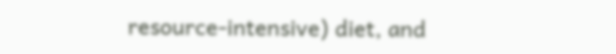resource-intensive) diet, and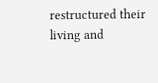restructured their living and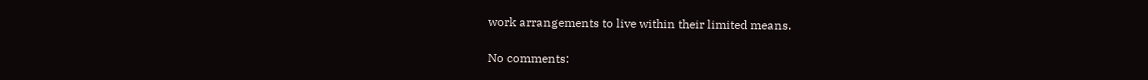work arrangements to live within their limited means.

No comments: